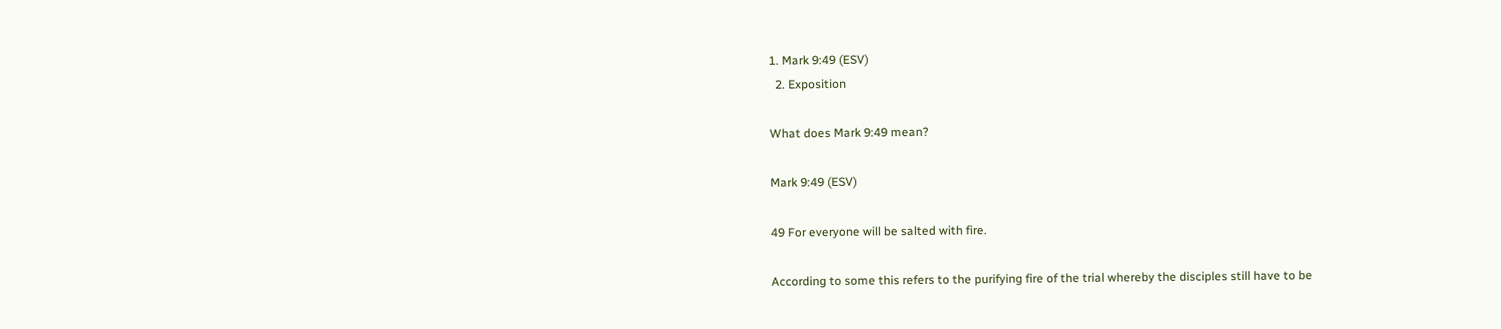1. Mark 9:49 (ESV)
  2. Exposition

What does Mark 9:49 mean?

Mark 9:49 (ESV)

49 For everyone will be salted with fire.

According to some this refers to the purifying fire of the trial whereby the disciples still have to be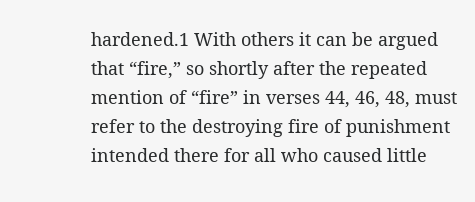hardened.1 With others it can be argued that “fire,” so shortly after the repeated mention of “fire” in verses 44, 46, 48, must refer to the destroying fire of punishment intended there for all who caused little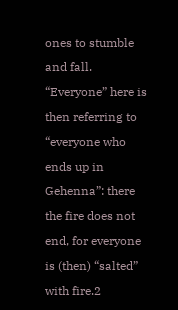ones to stumble and fall. “Everyone” here is then referring to “everyone who ends up in Gehenna”: there the fire does not end, for everyone is (then) “salted” with fire.2